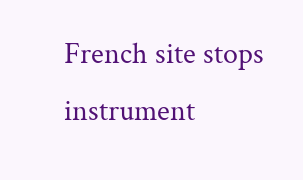French site stops instrument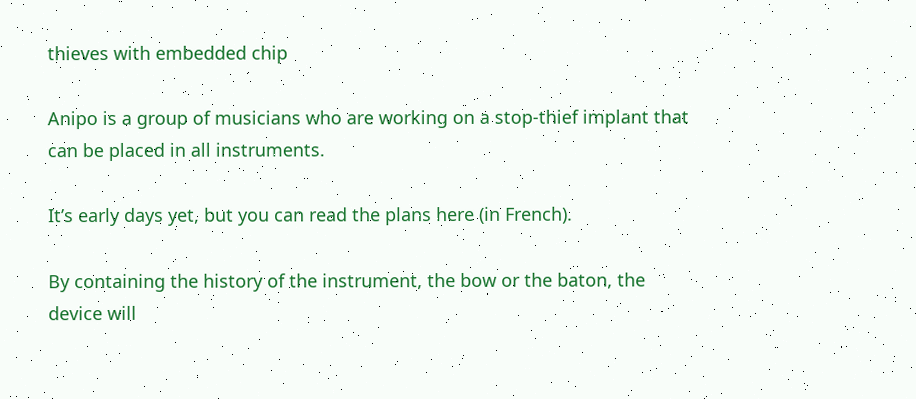thieves with embedded chip

Anipo is a group of musicians who are working on a stop-thief implant that can be placed in all instruments.

It’s early days yet, but you can read the plans here (in French).

By containing the history of the instrument, the bow or the baton, the device will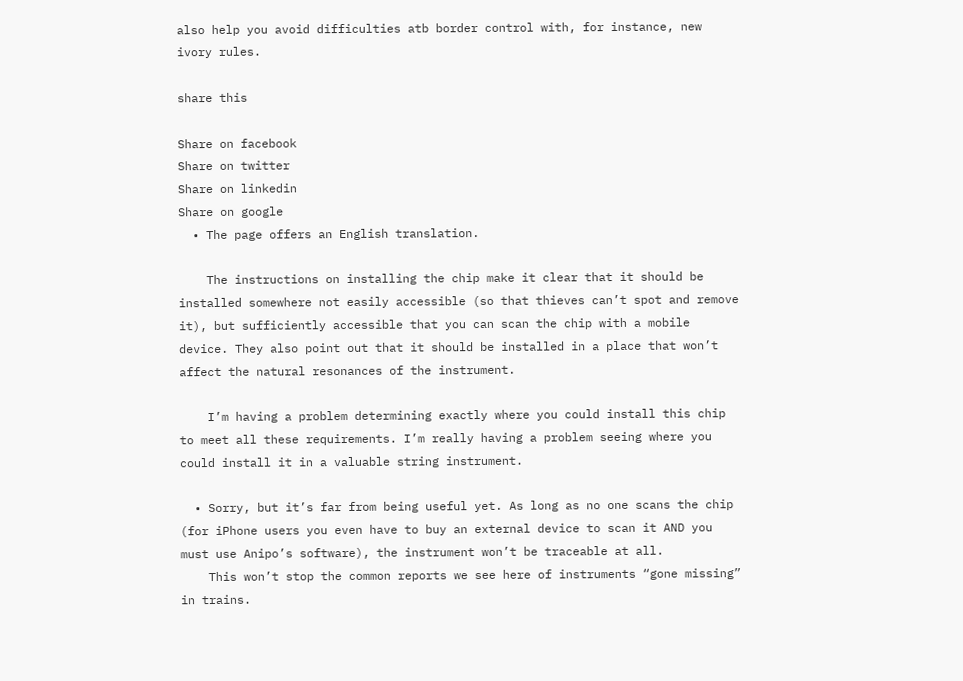also help you avoid difficulties atb border control with, for instance, new ivory rules.

share this

Share on facebook
Share on twitter
Share on linkedin
Share on google
  • The page offers an English translation.

    The instructions on installing the chip make it clear that it should be installed somewhere not easily accessible (so that thieves can’t spot and remove it), but sufficiently accessible that you can scan the chip with a mobile device. They also point out that it should be installed in a place that won’t affect the natural resonances of the instrument.

    I’m having a problem determining exactly where you could install this chip to meet all these requirements. I’m really having a problem seeing where you could install it in a valuable string instrument.

  • Sorry, but it’s far from being useful yet. As long as no one scans the chip (for iPhone users you even have to buy an external device to scan it AND you must use Anipo’s software), the instrument won’t be traceable at all.
    This won’t stop the common reports we see here of instruments “gone missing” in trains.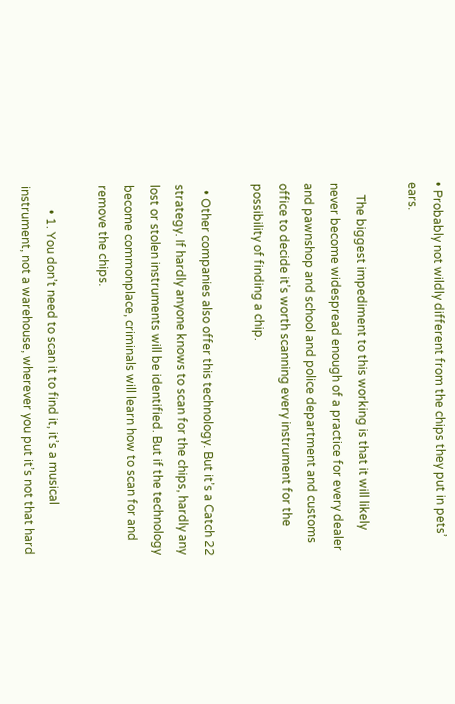• Probably not wildly different from the chips they put in pets’ ears.

    The biggest impediment to this working is that it will likely never become widespread enough of a practice for every dealer and pawnshop and school and police department and customs office to decide it’s worth scanning every instrument for the possibility of finding a chip.

  • Other companies also offer this technology. But it’s a Catch 22 strategy. If hardly anyone knows to scan for the chips, hardly any lost or stolen instruments will be identified. But if the technology become commonplace, criminals will learn how to scan for and remove the chips.

        • 1. You don’t need to scan it to find it, it’s a musical instrument, not a warehouse, wherever you put it’s not that hard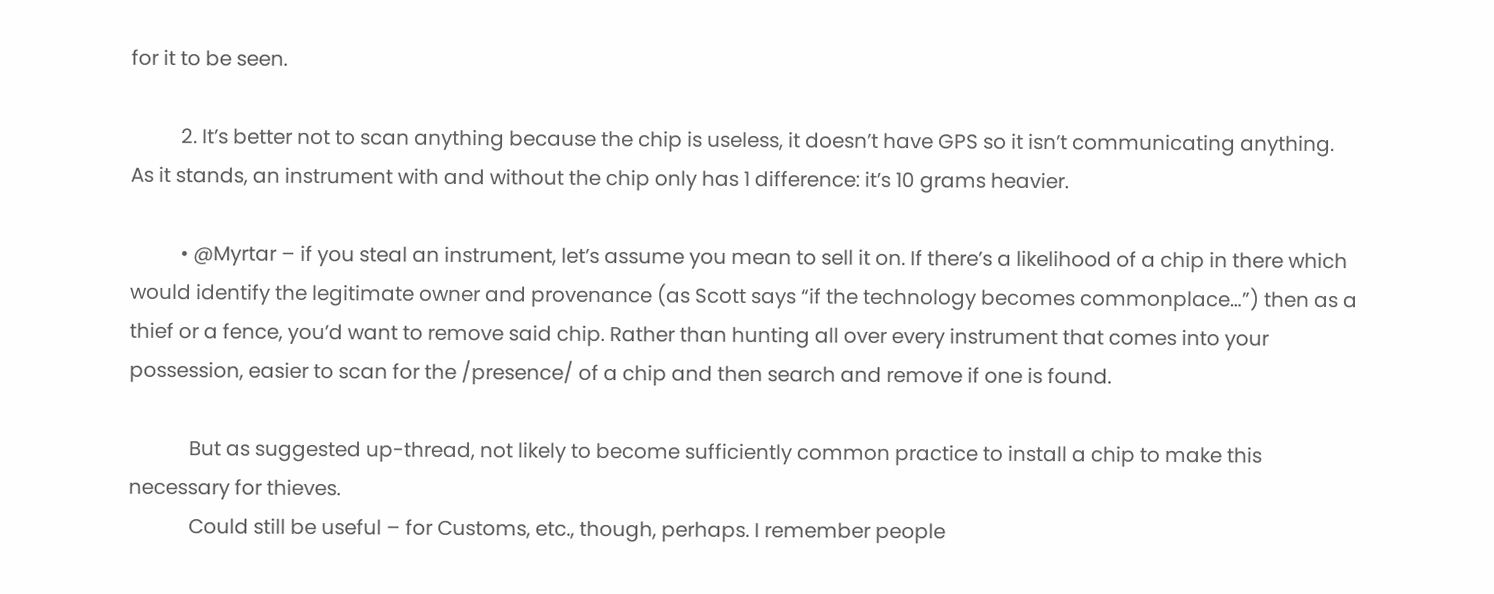for it to be seen.

          2. It’s better not to scan anything because the chip is useless, it doesn’t have GPS so it isn’t communicating anything. As it stands, an instrument with and without the chip only has 1 difference: it’s 10 grams heavier.

          • @Myrtar – if you steal an instrument, let’s assume you mean to sell it on. If there’s a likelihood of a chip in there which would identify the legitimate owner and provenance (as Scott says “if the technology becomes commonplace…”) then as a thief or a fence, you’d want to remove said chip. Rather than hunting all over every instrument that comes into your possession, easier to scan for the /presence/ of a chip and then search and remove if one is found.

            But as suggested up-thread, not likely to become sufficiently common practice to install a chip to make this necessary for thieves.
            Could still be useful – for Customs, etc., though, perhaps. I remember people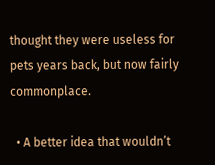thought they were useless for pets years back, but now fairly commonplace.

  • A better idea that wouldn’t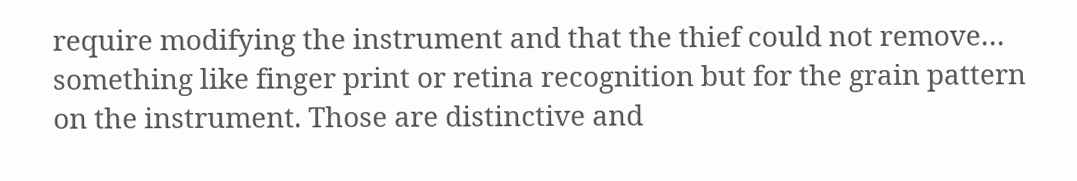require modifying the instrument and that the thief could not remove… something like finger print or retina recognition but for the grain pattern on the instrument. Those are distinctive and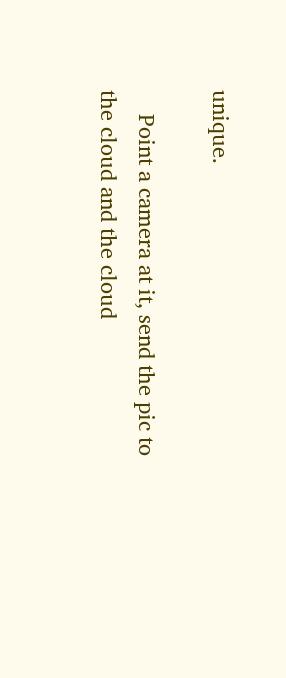unique.

    Point a camera at it, send the pic to the cloud and the cloud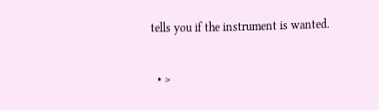tells you if the instrument is wanted.

  • >